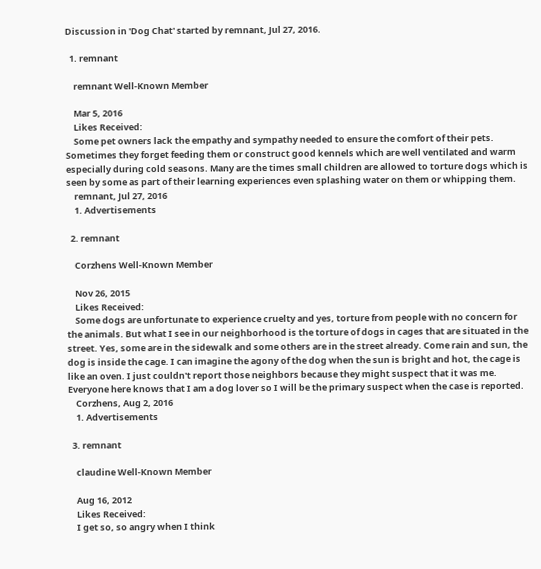Discussion in 'Dog Chat' started by remnant, Jul 27, 2016.

  1. remnant

    remnant Well-Known Member

    Mar 5, 2016
    Likes Received:
    Some pet owners lack the empathy and sympathy needed to ensure the comfort of their pets. Sometimes they forget feeding them or construct good kennels which are well ventilated and warm especially during cold seasons. Many are the times small children are allowed to torture dogs which is seen by some as part of their learning experiences even splashing water on them or whipping them.
    remnant, Jul 27, 2016
    1. Advertisements

  2. remnant

    Corzhens Well-Known Member

    Nov 26, 2015
    Likes Received:
    Some dogs are unfortunate to experience cruelty and yes, torture from people with no concern for the animals. But what I see in our neighborhood is the torture of dogs in cages that are situated in the street. Yes, some are in the sidewalk and some others are in the street already. Come rain and sun, the dog is inside the cage. I can imagine the agony of the dog when the sun is bright and hot, the cage is like an oven. I just couldn't report those neighbors because they might suspect that it was me. Everyone here knows that I am a dog lover so I will be the primary suspect when the case is reported.
    Corzhens, Aug 2, 2016
    1. Advertisements

  3. remnant

    claudine Well-Known Member

    Aug 16, 2012
    Likes Received:
    I get so, so angry when I think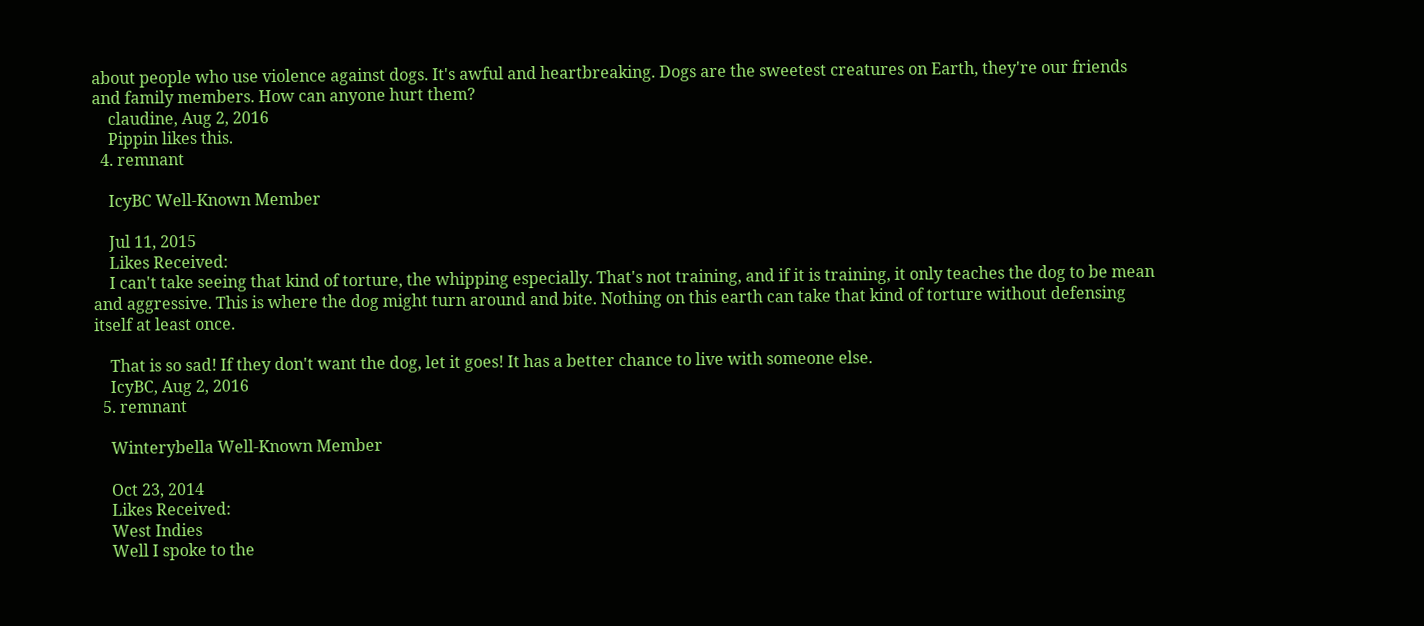about people who use violence against dogs. It's awful and heartbreaking. Dogs are the sweetest creatures on Earth, they're our friends and family members. How can anyone hurt them?
    claudine, Aug 2, 2016
    Pippin likes this.
  4. remnant

    IcyBC Well-Known Member

    Jul 11, 2015
    Likes Received:
    I can't take seeing that kind of torture, the whipping especially. That's not training, and if it is training, it only teaches the dog to be mean and aggressive. This is where the dog might turn around and bite. Nothing on this earth can take that kind of torture without defensing itself at least once.

    That is so sad! If they don't want the dog, let it goes! It has a better chance to live with someone else.
    IcyBC, Aug 2, 2016
  5. remnant

    Winterybella Well-Known Member

    Oct 23, 2014
    Likes Received:
    West Indies
    Well I spoke to the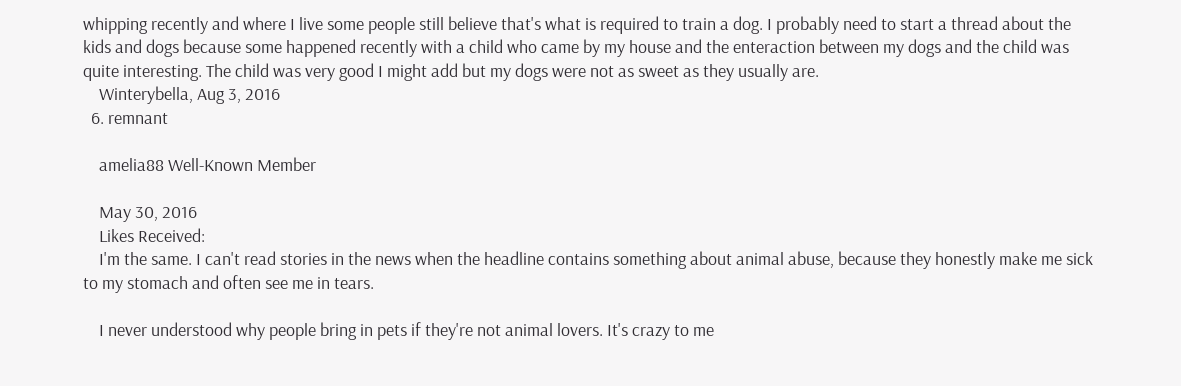whipping recently and where I live some people still believe that's what is required to train a dog. I probably need to start a thread about the kids and dogs because some happened recently with a child who came by my house and the enteraction between my dogs and the child was quite interesting. The child was very good I might add but my dogs were not as sweet as they usually are.
    Winterybella, Aug 3, 2016
  6. remnant

    amelia88 Well-Known Member

    May 30, 2016
    Likes Received:
    I'm the same. I can't read stories in the news when the headline contains something about animal abuse, because they honestly make me sick to my stomach and often see me in tears.

    I never understood why people bring in pets if they're not animal lovers. It's crazy to me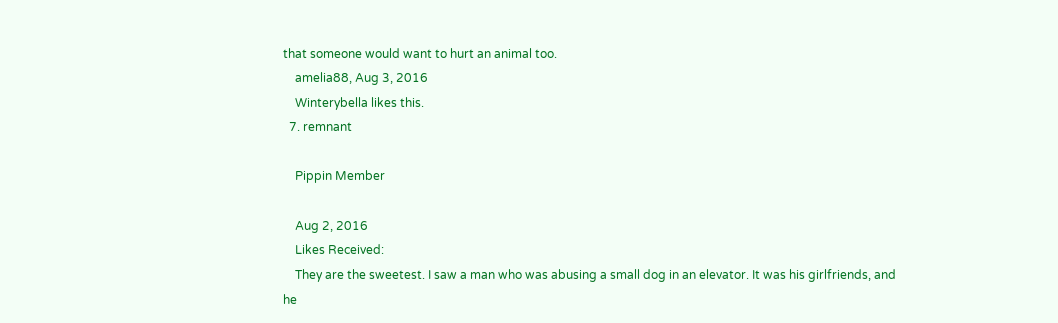that someone would want to hurt an animal too.
    amelia88, Aug 3, 2016
    Winterybella likes this.
  7. remnant

    Pippin Member

    Aug 2, 2016
    Likes Received:
    They are the sweetest. I saw a man who was abusing a small dog in an elevator. It was his girlfriends, and he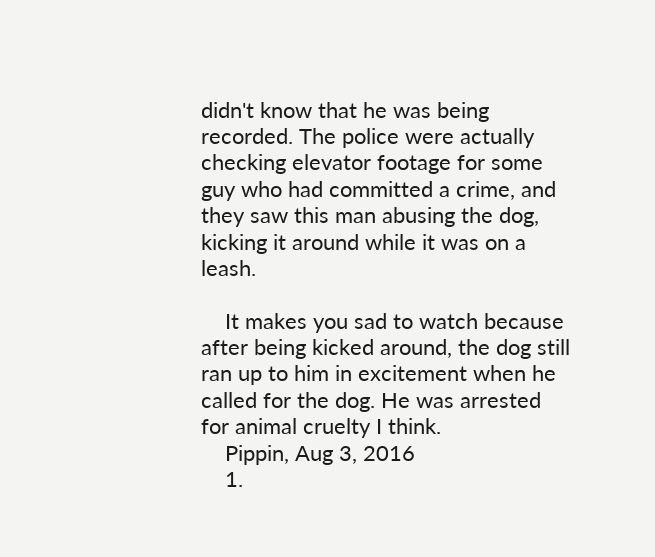didn't know that he was being recorded. The police were actually checking elevator footage for some guy who had committed a crime, and they saw this man abusing the dog, kicking it around while it was on a leash.

    It makes you sad to watch because after being kicked around, the dog still ran up to him in excitement when he called for the dog. He was arrested for animal cruelty I think.
    Pippin, Aug 3, 2016
    1.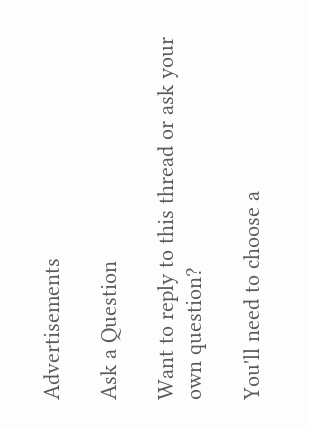Advertisements

Ask a Question

Want to reply to this thread or ask your own question?

You'll need to choose a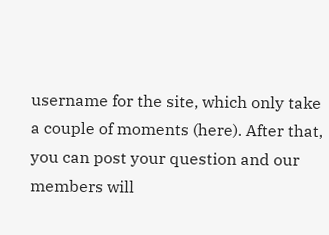username for the site, which only take a couple of moments (here). After that, you can post your question and our members will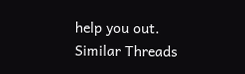help you out.
Similar Threads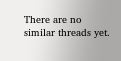There are no similar threads yet.